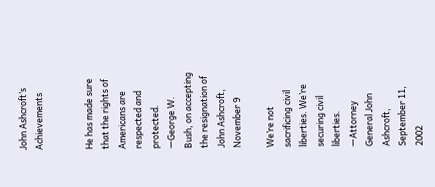John Ashcroft’s Achievements


He has made sure that the rights of Americans are respected and protected. —George W. Bush, on accepting the resignation of John Ashcroft, November 9

We’re not sacrificing civil liberties. We’re securing civil liberties. —Attorney General John Ashcroft, September 11, 2002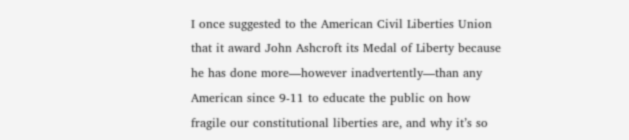I once suggested to the American Civil Liberties Union that it award John Ashcroft its Medal of Liberty because he has done more—however inadvertently—than any American since 9-11 to educate the public on how fragile our constitutional liberties are, and why it’s so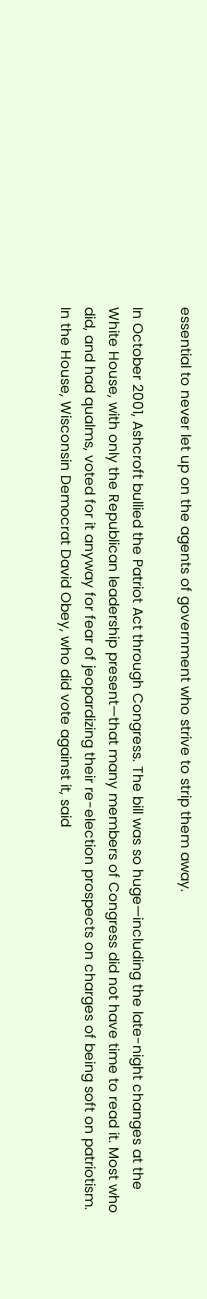essential to never let up on the agents of government who strive to strip them away.

In October 2001, Ashcroft bullied the Patriot Act through Congress. The bill was so huge—including the late-night changes at the White House, with only the Republican leadership present—that many members of Congress did not have time to read it. Most who did, and had qualms, voted for it anyway for fear of jeopardizing their re-election prospects on charges of being soft on patriotism. In the House, Wisconsin Democrat David Obey, who did vote against it, said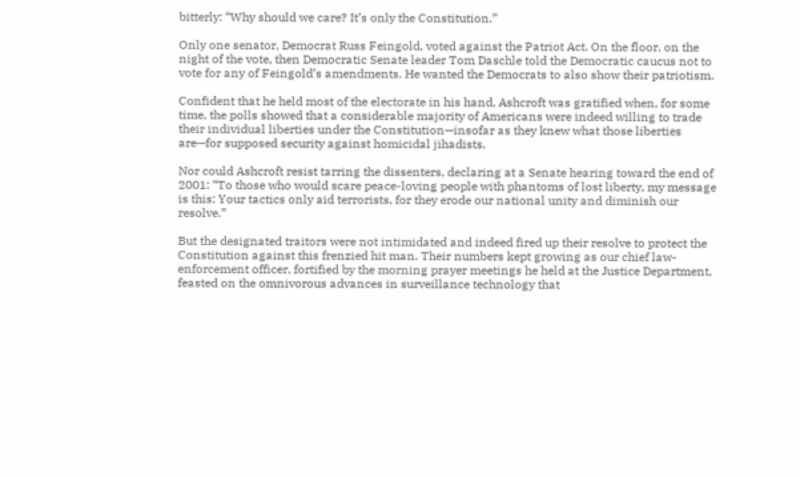bitterly: “Why should we care? It’s only the Constitution.”

Only one senator, Democrat Russ Feingold, voted against the Patriot Act. On the floor, on the night of the vote, then Democratic Senate leader Tom Daschle told the Democratic caucus not to vote for any of Feingold’s amendments. He wanted the Democrats to also show their patriotism.

Confident that he held most of the electorate in his hand, Ashcroft was gratified when, for some time, the polls showed that a considerable majority of Americans were indeed willing to trade their individual liberties under the Constitution—insofar as they knew what those liberties are—for supposed security against homicidal jihadists.

Nor could Ashcroft resist tarring the dissenters, declaring at a Senate hearing toward the end of 2001: “To those who would scare peace-loving people with phantoms of lost liberty, my message is this: Your tactics only aid terrorists, for they erode our national unity and diminish our resolve.”

But the designated traitors were not intimidated and indeed fired up their resolve to protect the Constitution against this frenzied hit man. Their numbers kept growing as our chief law-enforcement officer, fortified by the morning prayer meetings he held at the Justice Department, feasted on the omnivorous advances in surveillance technology that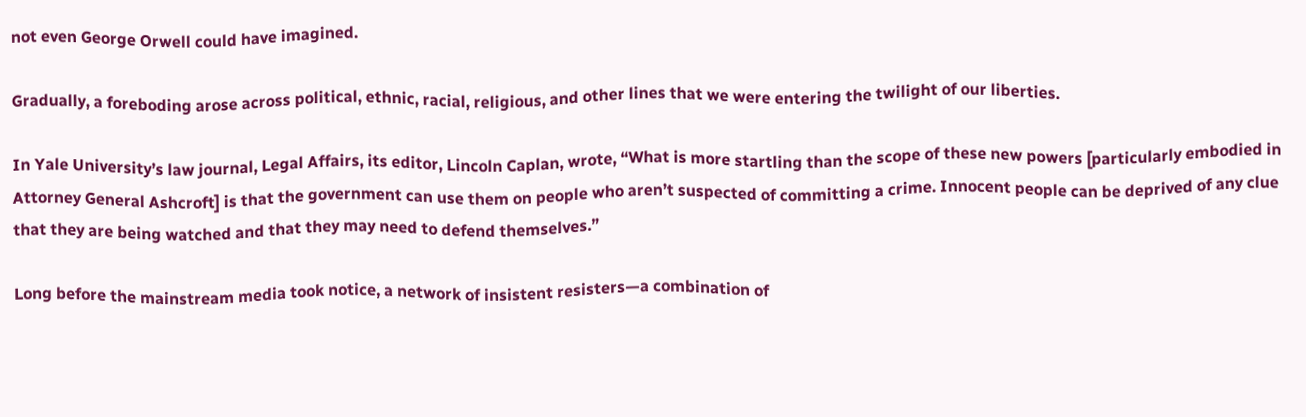not even George Orwell could have imagined.

Gradually, a foreboding arose across political, ethnic, racial, religious, and other lines that we were entering the twilight of our liberties.

In Yale University’s law journal, Legal Affairs, its editor, Lincoln Caplan, wrote, “What is more startling than the scope of these new powers [particularly embodied in Attorney General Ashcroft] is that the government can use them on people who aren’t suspected of committing a crime. Innocent people can be deprived of any clue that they are being watched and that they may need to defend themselves.”

Long before the mainstream media took notice, a network of insistent resisters—a combination of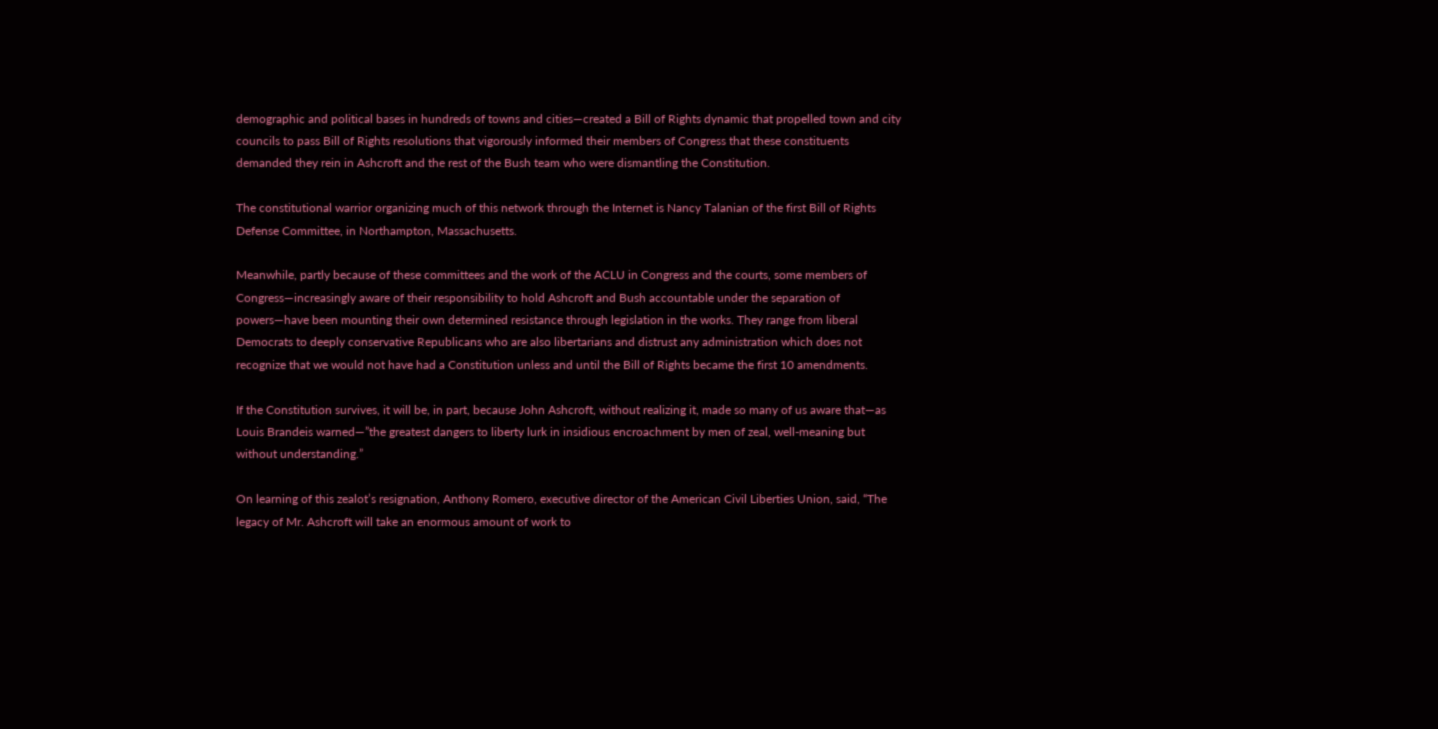demographic and political bases in hundreds of towns and cities—created a Bill of Rights dynamic that propelled town and city councils to pass Bill of Rights resolutions that vigorously informed their members of Congress that these constituents demanded they rein in Ashcroft and the rest of the Bush team who were dismantling the Constitution.

The constitutional warrior organizing much of this network through the Internet is Nancy Talanian of the first Bill of Rights Defense Committee, in Northampton, Massachusetts.

Meanwhile, partly because of these committees and the work of the ACLU in Congress and the courts, some members of Congress—increasingly aware of their responsibility to hold Ashcroft and Bush accountable under the separation of powers—have been mounting their own determined resistance through legislation in the works. They range from liberal Democrats to deeply conservative Republicans who are also libertarians and distrust any administration which does not recognize that we would not have had a Constitution unless and until the Bill of Rights became the first 10 amendments.

If the Constitution survives, it will be, in part, because John Ashcroft, without realizing it, made so many of us aware that—as Louis Brandeis warned—”the greatest dangers to liberty lurk in insidious encroachment by men of zeal, well-meaning but without understanding.”

On learning of this zealot’s resignation, Anthony Romero, executive director of the American Civil Liberties Union, said, “The legacy of Mr. Ashcroft will take an enormous amount of work to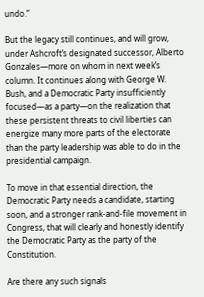undo.”

But the legacy still continues, and will grow, under Ashcroft’s designated successor, Alberto Gonzales—more on whom in next week’s column. It continues along with George W. Bush, and a Democratic Party insufficiently focused—as a party—on the realization that these persistent threats to civil liberties can energize many more parts of the electorate than the party leadership was able to do in the presidential campaign.

To move in that essential direction, the Democratic Party needs a candidate, starting soon, and a stronger rank-and-file movement in Congress, that will clearly and honestly identify the Democratic Party as the party of the Constitution.

Are there any such signals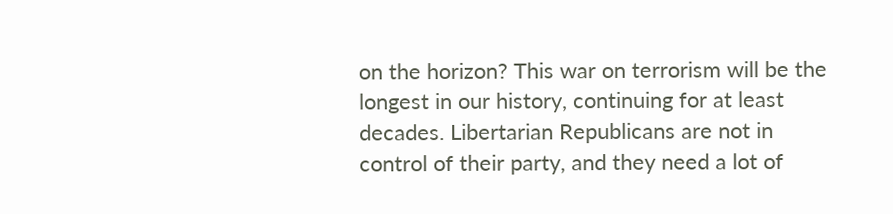on the horizon? This war on terrorism will be the longest in our history, continuing for at least decades. Libertarian Republicans are not in control of their party, and they need a lot of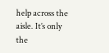help across the aisle. It’s only the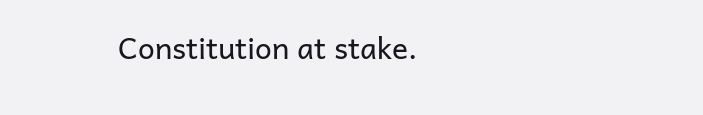Constitution at stake.